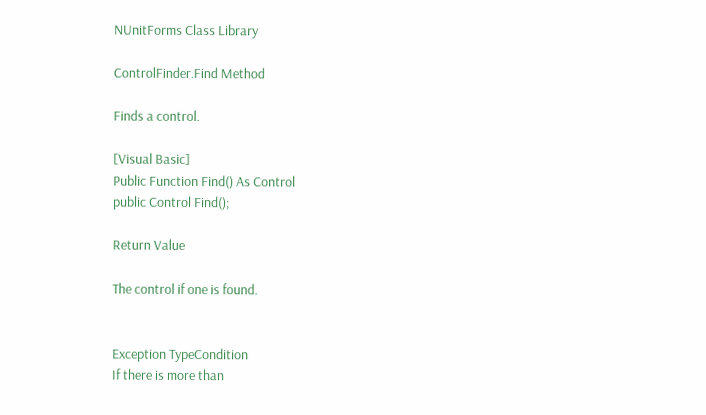NUnitForms Class Library

ControlFinder.Find Method

Finds a control.

[Visual Basic]
Public Function Find() As Control
public Control Find();

Return Value

The control if one is found.


Exception TypeCondition
If there is more than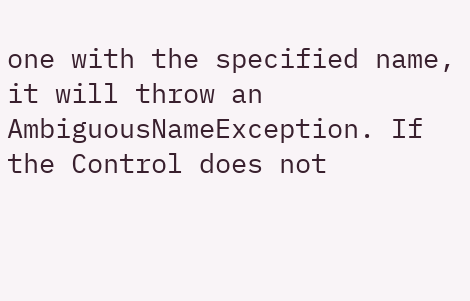one with the specified name, it will throw an AmbiguousNameException. If the Control does not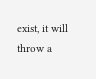exist, it will throw a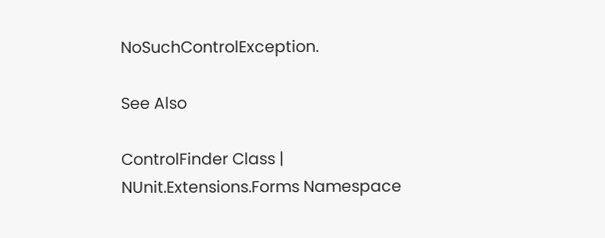NoSuchControlException.

See Also

ControlFinder Class | NUnit.Extensions.Forms Namespace